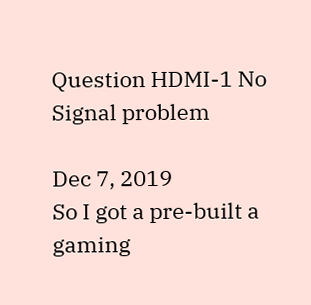Question HDMI-1 No Signal problem

Dec 7, 2019
So I got a pre-built a gaming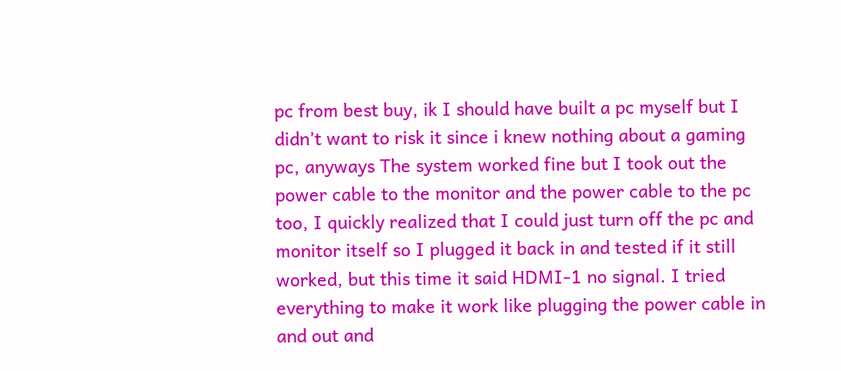pc from best buy, ik I should have built a pc myself but I didn’t want to risk it since i knew nothing about a gaming pc, anyways The system worked fine but I took out the power cable to the monitor and the power cable to the pc too, I quickly realized that I could just turn off the pc and monitor itself so I plugged it back in and tested if it still worked, but this time it said HDMI-1 no signal. I tried everything to make it work like plugging the power cable in and out and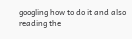googling how to do it and also reading the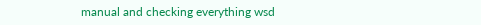manual and checking everything wsd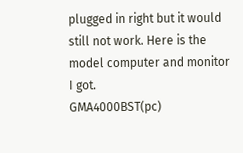plugged in right but it would still not work. Here is the model computer and monitor I got.
GMA4000BST(pc)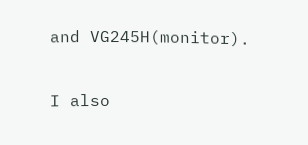and VG245H(monitor).

I also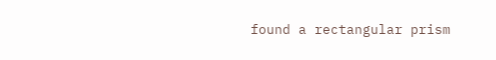found a rectangular prism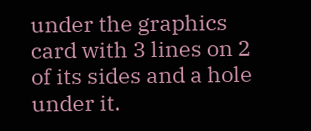under the graphics card with 3 lines on 2 of its sides and a hole under it.